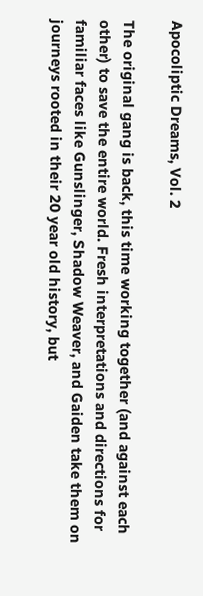Apocoliptic Dreams, Vol. 2

The original gang is back, this time working together (and against each other) to save the entire world. Fresh interpretations and directions for familiar faces like Gunslinger, Shadow Weaver, and Gaiden take them on journeys rooted in their 20 year old history, but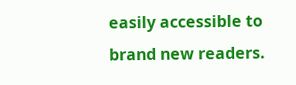easily accessible to brand new readers.